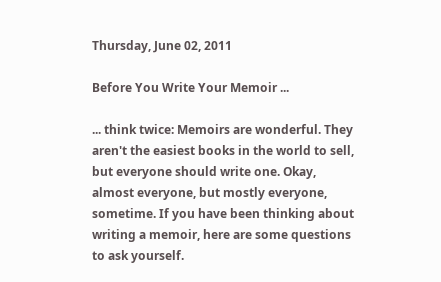Thursday, June 02, 2011

Before You Write Your Memoir ...

... think twice: Memoirs are wonderful. They aren't the easiest books in the world to sell, but everyone should write one. Okay, almost everyone, but mostly everyone, sometime. If you have been thinking about writing a memoir, here are some questions to ask yourself.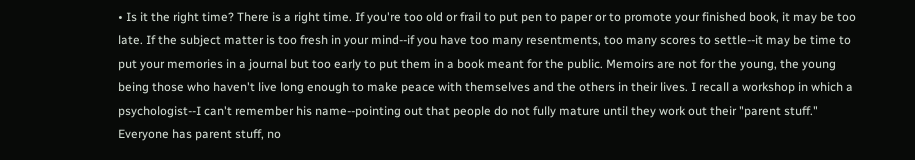• Is it the right time? There is a right time. If you're too old or frail to put pen to paper or to promote your finished book, it may be too late. If the subject matter is too fresh in your mind--if you have too many resentments, too many scores to settle--it may be time to put your memories in a journal but too early to put them in a book meant for the public. Memoirs are not for the young, the young being those who haven't live long enough to make peace with themselves and the others in their lives. I recall a workshop in which a psychologist--I can't remember his name--pointing out that people do not fully mature until they work out their "parent stuff." Everyone has parent stuff, no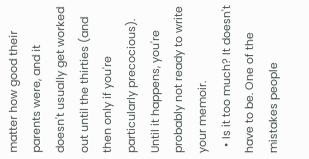matter how good their parents were, and it doesn't usually get worked out until the thirties (and then only if you're particularly precocious). Until it happens, you're probably not ready to write your memoir.
  • Is it too much? It doesn't have to be. One of the mistakes people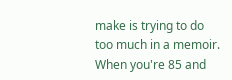make is trying to do too much in a memoir. When you're 85 and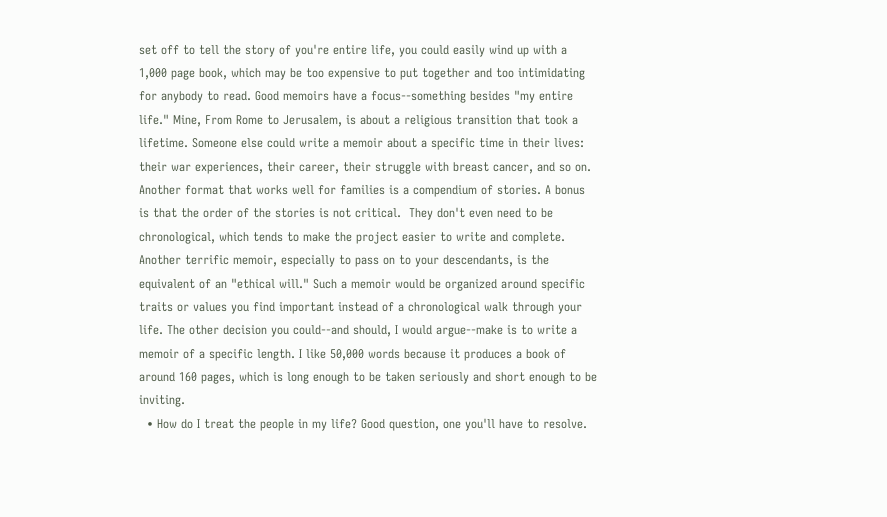set off to tell the story of you're entire life, you could easily wind up with a 1,000 page book, which may be too expensive to put together and too intimidating for anybody to read. Good memoirs have a focus--something besides "my entire life." Mine, From Rome to Jerusalem, is about a religious transition that took a lifetime. Someone else could write a memoir about a specific time in their lives: their war experiences, their career, their struggle with breast cancer, and so on. Another format that works well for families is a compendium of stories. A bonus is that the order of the stories is not critical.  They don't even need to be chronological, which tends to make the project easier to write and complete. Another terrific memoir, especially to pass on to your descendants, is the equivalent of an "ethical will." Such a memoir would be organized around specific traits or values you find important instead of a chronological walk through your life. The other decision you could--and should, I would argue--make is to write a memoir of a specific length. I like 50,000 words because it produces a book of around 160 pages, which is long enough to be taken seriously and short enough to be inviting.
  • How do I treat the people in my life? Good question, one you'll have to resolve.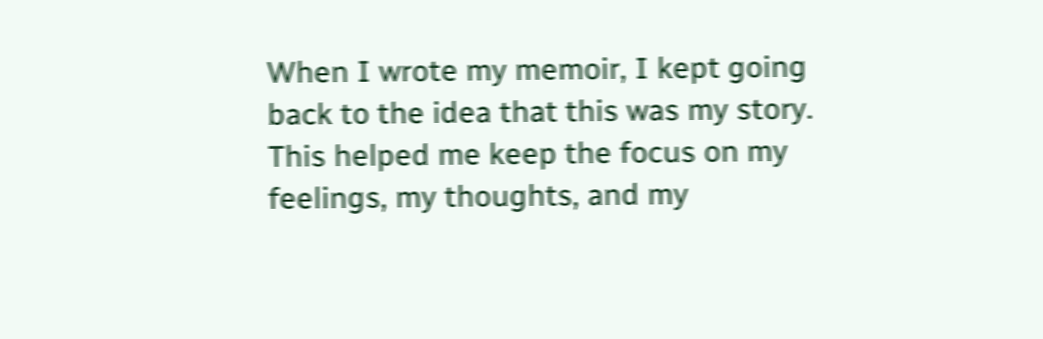When I wrote my memoir, I kept going back to the idea that this was my story. This helped me keep the focus on my feelings, my thoughts, and my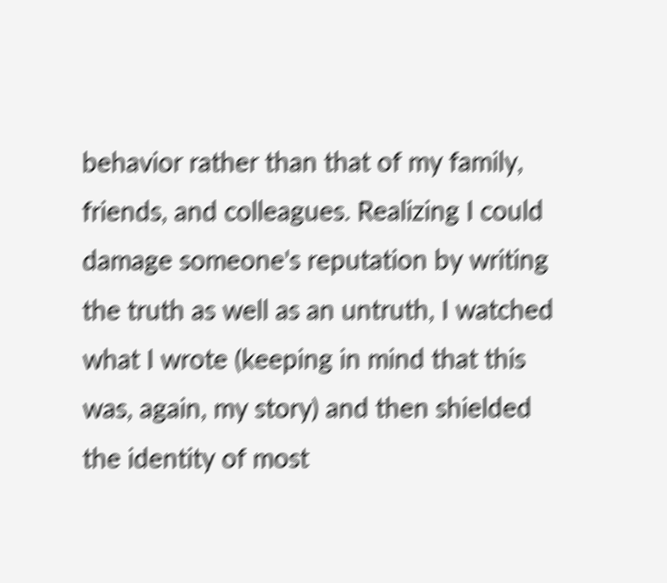behavior rather than that of my family, friends, and colleagues. Realizing I could damage someone's reputation by writing the truth as well as an untruth, I watched what I wrote (keeping in mind that this was, again, my story) and then shielded the identity of most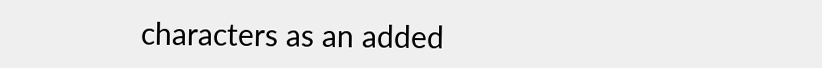characters as an added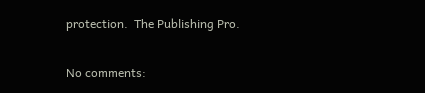protection.  The Publishing Pro.

No comments: